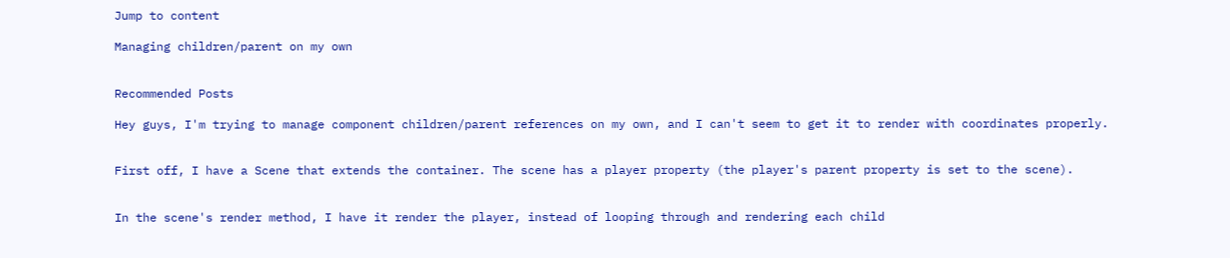Jump to content

Managing children/parent on my own


Recommended Posts

Hey guys, I'm trying to manage component children/parent references on my own, and I can't seem to get it to render with coordinates properly.


First off, I have a Scene that extends the container. The scene has a player property (the player's parent property is set to the scene).


In the scene's render method, I have it render the player, instead of looping through and rendering each child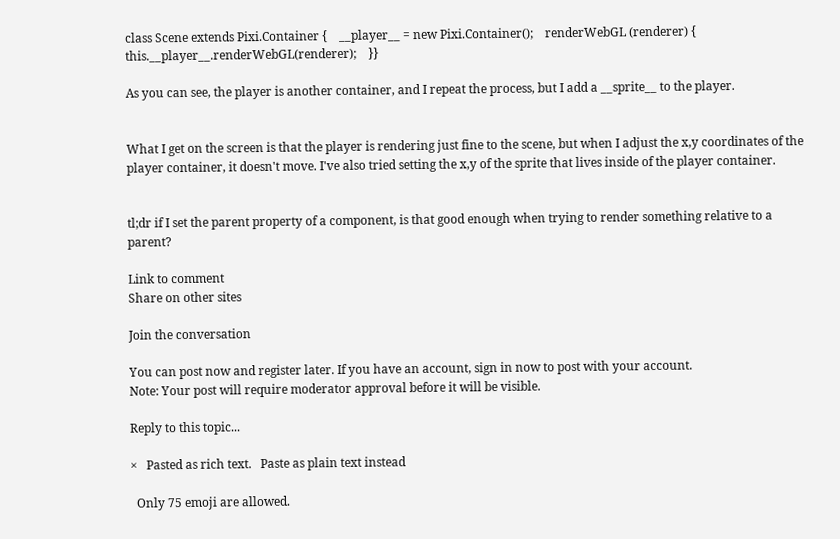class Scene extends Pixi.Container {    __player__ = new Pixi.Container();    renderWebGL (renderer) {        this.__player__.renderWebGL(renderer);    }}

As you can see, the player is another container, and I repeat the process, but I add a __sprite__ to the player.


What I get on the screen is that the player is rendering just fine to the scene, but when I adjust the x,y coordinates of the player container, it doesn't move. I've also tried setting the x,y of the sprite that lives inside of the player container.


tl;dr if I set the parent property of a component, is that good enough when trying to render something relative to a parent?

Link to comment
Share on other sites

Join the conversation

You can post now and register later. If you have an account, sign in now to post with your account.
Note: Your post will require moderator approval before it will be visible.

Reply to this topic...

×   Pasted as rich text.   Paste as plain text instead

  Only 75 emoji are allowed.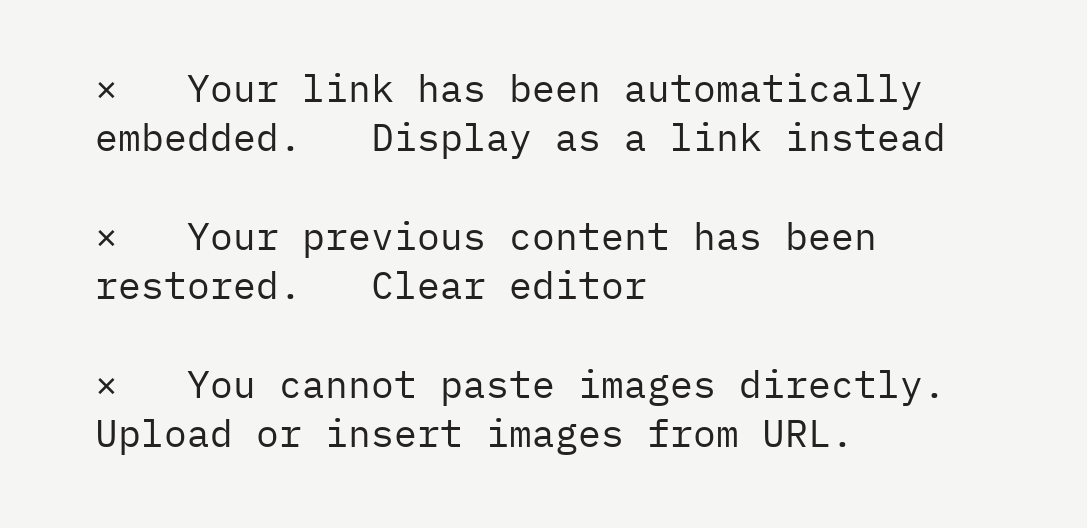×   Your link has been automatically embedded.   Display as a link instead

×   Your previous content has been restored.   Clear editor

×   You cannot paste images directly. Upload or insert images from URL.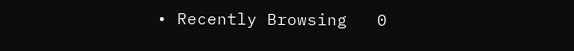• Recently Browsing   0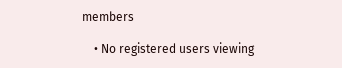members

    • No registered users viewing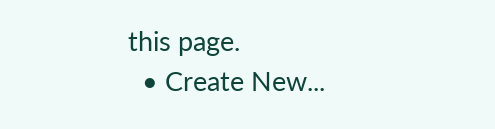this page.
  • Create New...